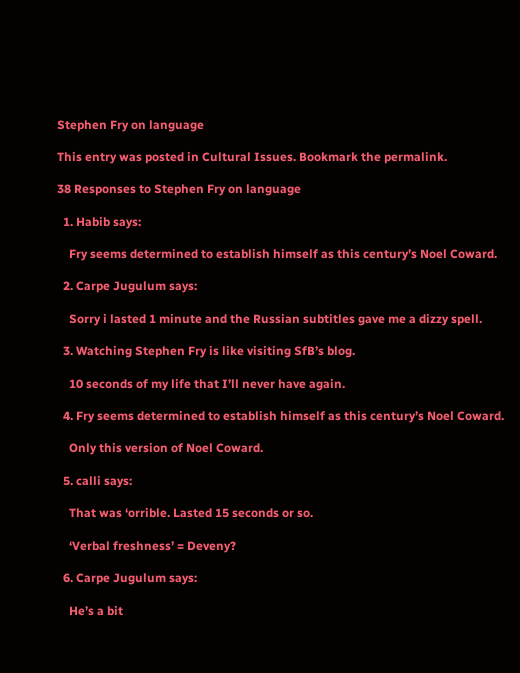Stephen Fry on language

This entry was posted in Cultural Issues. Bookmark the permalink.

38 Responses to Stephen Fry on language

  1. Habib says:

    Fry seems determined to establish himself as this century’s Noel Coward.

  2. Carpe Jugulum says:

    Sorry i lasted 1 minute and the Russian subtitles gave me a dizzy spell.

  3. Watching Stephen Fry is like visiting SfB’s blog.

    10 seconds of my life that I’ll never have again.

  4. Fry seems determined to establish himself as this century’s Noel Coward.

    Only this version of Noel Coward.

  5. calli says:

    That was ‘orrible. Lasted 15 seconds or so.

    ‘Verbal freshness’ = Deveny?

  6. Carpe Jugulum says:

    He’s a bit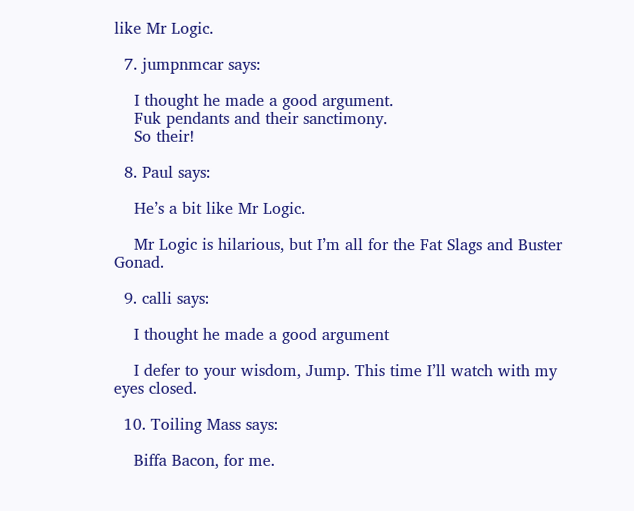like Mr Logic.

  7. jumpnmcar says:

    I thought he made a good argument.
    Fuk pendants and their sanctimony.
    So their!

  8. Paul says:

    He’s a bit like Mr Logic.

    Mr Logic is hilarious, but I’m all for the Fat Slags and Buster Gonad.

  9. calli says:

    I thought he made a good argument

    I defer to your wisdom, Jump. This time I’ll watch with my eyes closed.

  10. Toiling Mass says:

    Biffa Bacon, for me.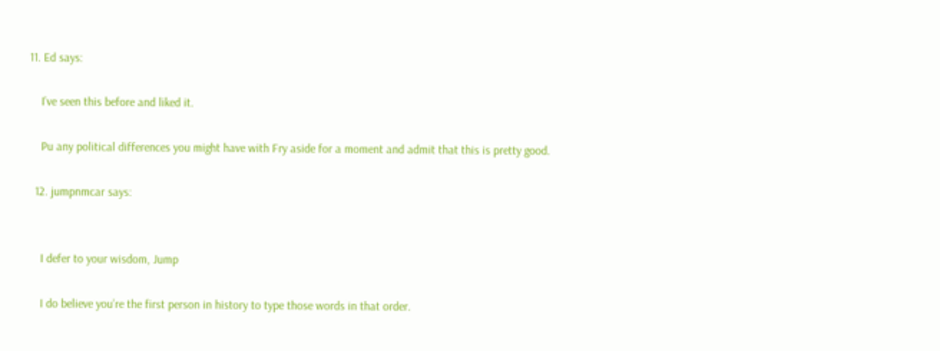11. Ed says:

    I’ve seen this before and liked it.

    Pu any political differences you might have with Fry aside for a moment and admit that this is pretty good.

  12. jumpnmcar says:


    I defer to your wisdom, Jump

    I do believe you’re the first person in history to type those words in that order.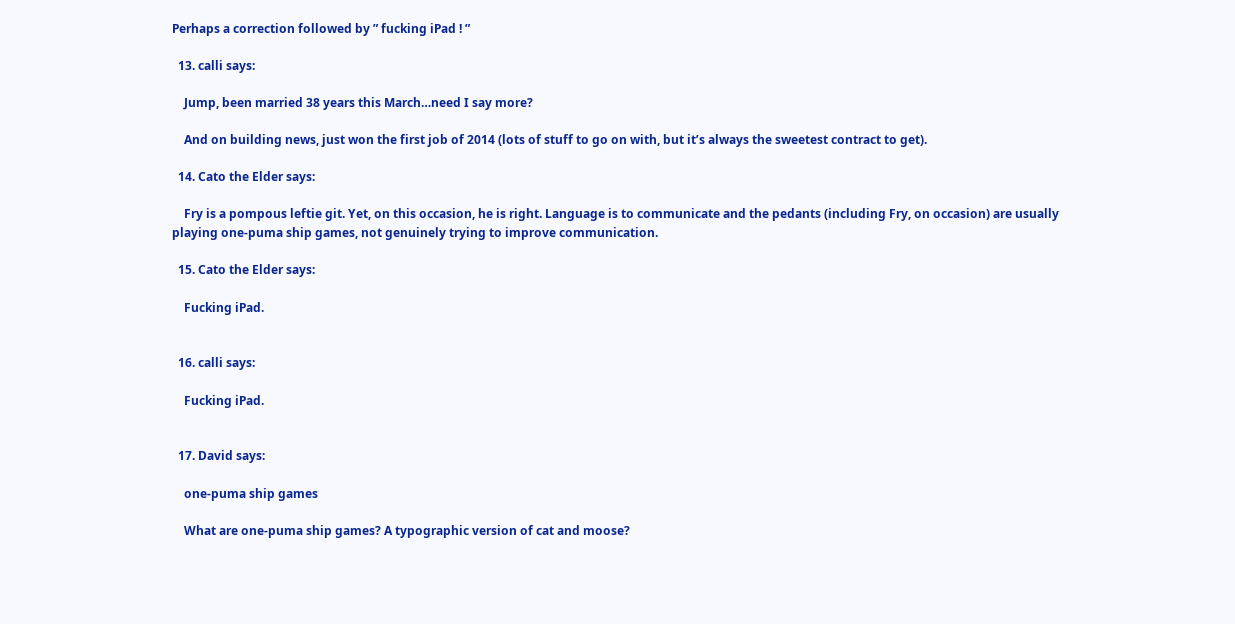Perhaps a correction followed by ” fucking iPad ! ”

  13. calli says:

    Jump, been married 38 years this March…need I say more?

    And on building news, just won the first job of 2014 (lots of stuff to go on with, but it’s always the sweetest contract to get).

  14. Cato the Elder says:

    Fry is a pompous leftie git. Yet, on this occasion, he is right. Language is to communicate and the pedants (including Fry, on occasion) are usually playing one-puma ship games, not genuinely trying to improve communication.

  15. Cato the Elder says:

    Fucking iPad.


  16. calli says:

    Fucking iPad.


  17. David says:

    one-puma ship games

    What are one-puma ship games? A typographic version of cat and moose?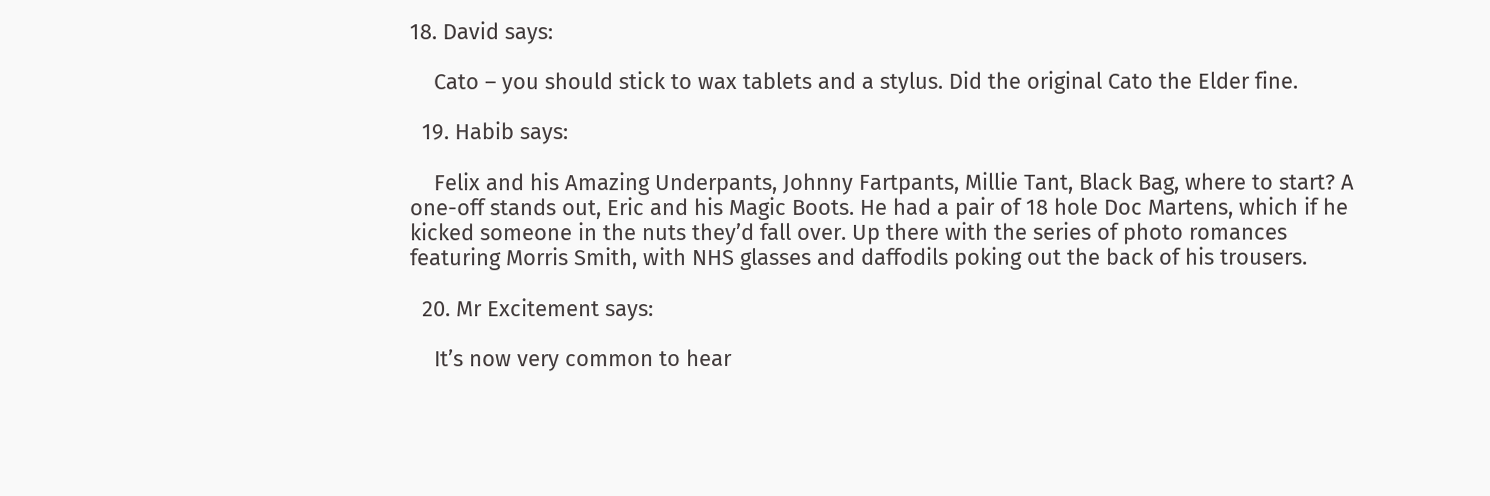18. David says:

    Cato – you should stick to wax tablets and a stylus. Did the original Cato the Elder fine.

  19. Habib says:

    Felix and his Amazing Underpants, Johnny Fartpants, Millie Tant, Black Bag, where to start? A one-off stands out, Eric and his Magic Boots. He had a pair of 18 hole Doc Martens, which if he kicked someone in the nuts they’d fall over. Up there with the series of photo romances featuring Morris Smith, with NHS glasses and daffodils poking out the back of his trousers.

  20. Mr Excitement says:

    It’s now very common to hear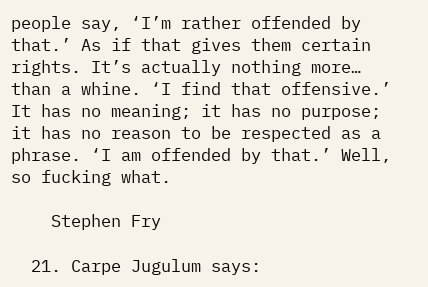people say, ‘I’m rather offended by that.’ As if that gives them certain rights. It’s actually nothing more… than a whine. ‘I find that offensive.’ It has no meaning; it has no purpose; it has no reason to be respected as a phrase. ‘I am offended by that.’ Well, so fucking what.

    Stephen Fry

  21. Carpe Jugulum says: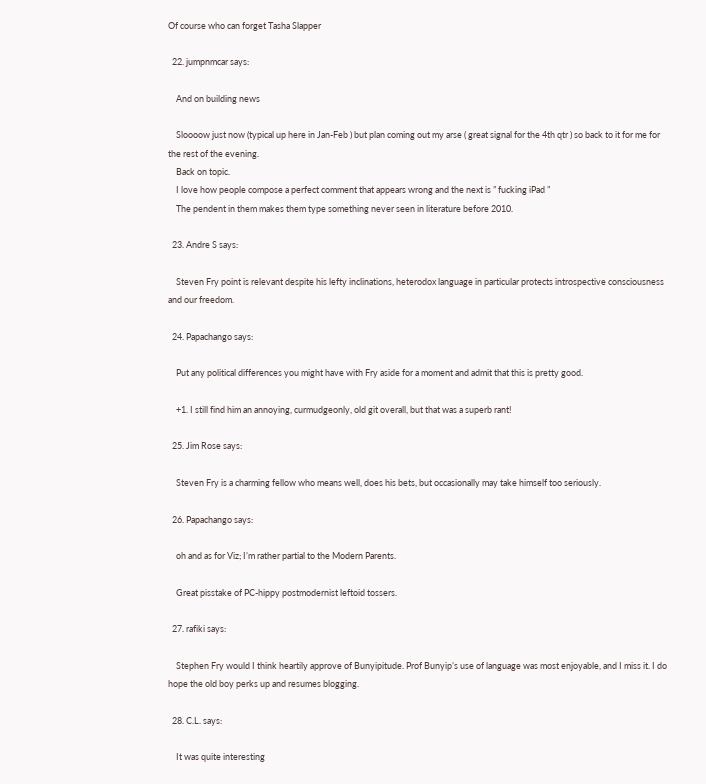Of course who can forget Tasha Slapper

  22. jumpnmcar says:

    And on building news

    Sloooow just now (typical up here in Jan-Feb ) but plan coming out my arse ( great signal for the 4th qtr ) so back to it for me for the rest of the evening.
    Back on topic.
    I love how people compose a perfect comment that appears wrong and the next is ” fucking iPad ”
    The pendent in them makes them type something never seen in literature before 2010.

  23. Andre S says:

    Steven Fry point is relevant despite his lefty inclinations, heterodox language in particular protects introspective consciousness and our freedom.

  24. Papachango says:

    Put any political differences you might have with Fry aside for a moment and admit that this is pretty good.

    +1. I still find him an annoying, curmudgeonly, old git overall, but that was a superb rant!

  25. Jim Rose says:

    Steven Fry is a charming fellow who means well, does his bets, but occasionally may take himself too seriously.

  26. Papachango says:

    oh and as for Viz; I’m rather partial to the Modern Parents.

    Great pisstake of PC-hippy postmodernist leftoid tossers.

  27. rafiki says:

    Stephen Fry would I think heartily approve of Bunyipitude. Prof Bunyip’s use of language was most enjoyable, and I miss it. I do hope the old boy perks up and resumes blogging.

  28. C.L. says:

    It was quite interesting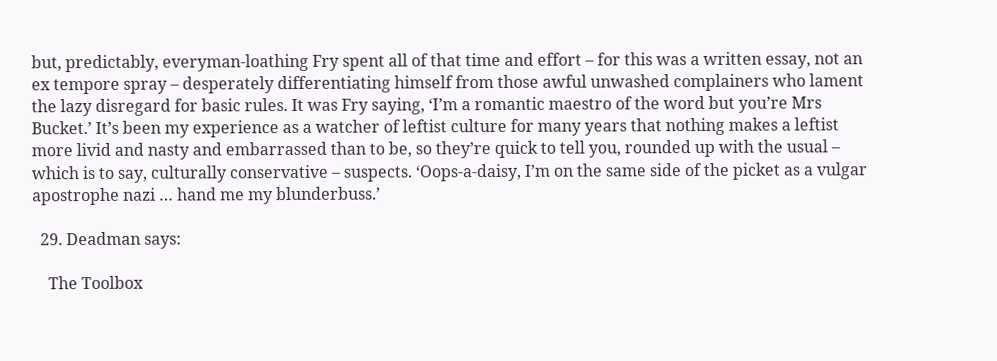but, predictably, everyman-loathing Fry spent all of that time and effort – for this was a written essay, not an ex tempore spray – desperately differentiating himself from those awful unwashed complainers who lament the lazy disregard for basic rules. It was Fry saying, ‘I’m a romantic maestro of the word but you’re Mrs Bucket.’ It’s been my experience as a watcher of leftist culture for many years that nothing makes a leftist more livid and nasty and embarrassed than to be, so they’re quick to tell you, rounded up with the usual – which is to say, culturally conservative – suspects. ‘Oops-a-daisy, I’m on the same side of the picket as a vulgar apostrophe nazi … hand me my blunderbuss.’

  29. Deadman says:

    The Toolbox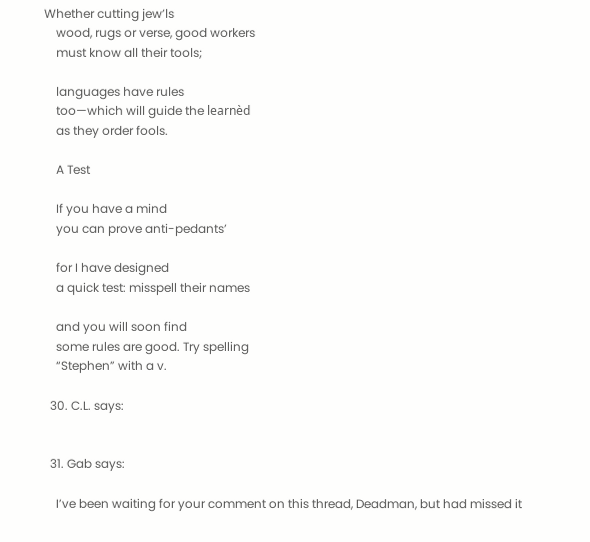Whether cutting jew’ls
    wood, rugs or verse, good workers
    must know all their tools;

    languages have rules
    too—which will guide the learnèd
    as they order fools.

    A Test

    If you have a mind
    you can prove anti-pedants’

    for I have designed
    a quick test: misspell their names

    and you will soon find
    some rules are good. Try spelling
    “Stephen” with a v.

  30. C.L. says:


  31. Gab says:

    I’ve been waiting for your comment on this thread, Deadman, but had missed it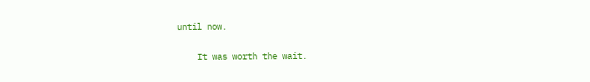until now.

    It was worth the wait.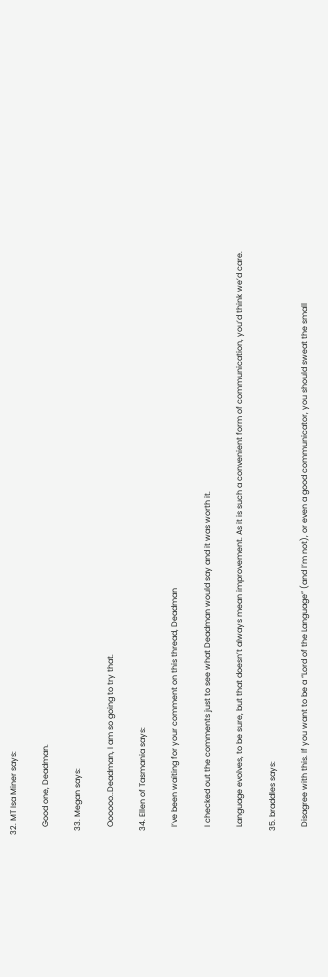32. MT Isa Miner says:

    Good one, Deadman.

  33. Megan says:

    Oooooo..Deadman, I am so going to try that.

  34. Ellen of Tasmania says:

    I’ve been waiting for your comment on this thread, Deadman

    I checked out the comments just to see what Deadman would say and it was worth it.

    Language evolves, to be sure, but that doesn’t always mean improvement. As it is such a convenient form of communication, you’d think we’d care.

  35. braddles says:

    Disagree with this. If you want to be a “Lord of the Language” (and I’m not), or even a good communicator, you should sweat the small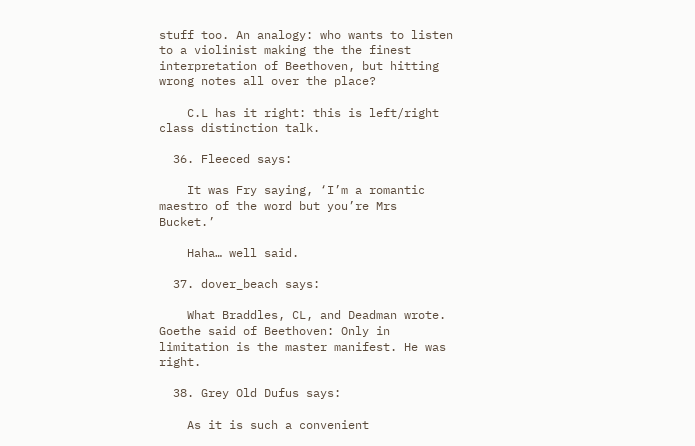stuff too. An analogy: who wants to listen to a violinist making the the finest interpretation of Beethoven, but hitting wrong notes all over the place?

    C.L has it right: this is left/right class distinction talk.

  36. Fleeced says:

    It was Fry saying, ‘I’m a romantic maestro of the word but you’re Mrs Bucket.’

    Haha… well said.

  37. dover_beach says:

    What Braddles, CL, and Deadman wrote. Goethe said of Beethoven: Only in limitation is the master manifest. He was right.

  38. Grey Old Dufus says:

    As it is such a convenient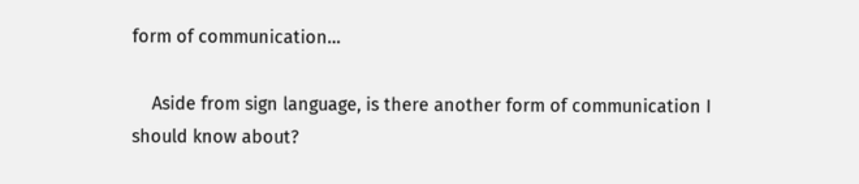form of communication…

    Aside from sign language, is there another form of communication I should know about?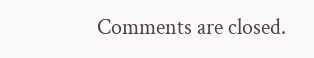Comments are closed.